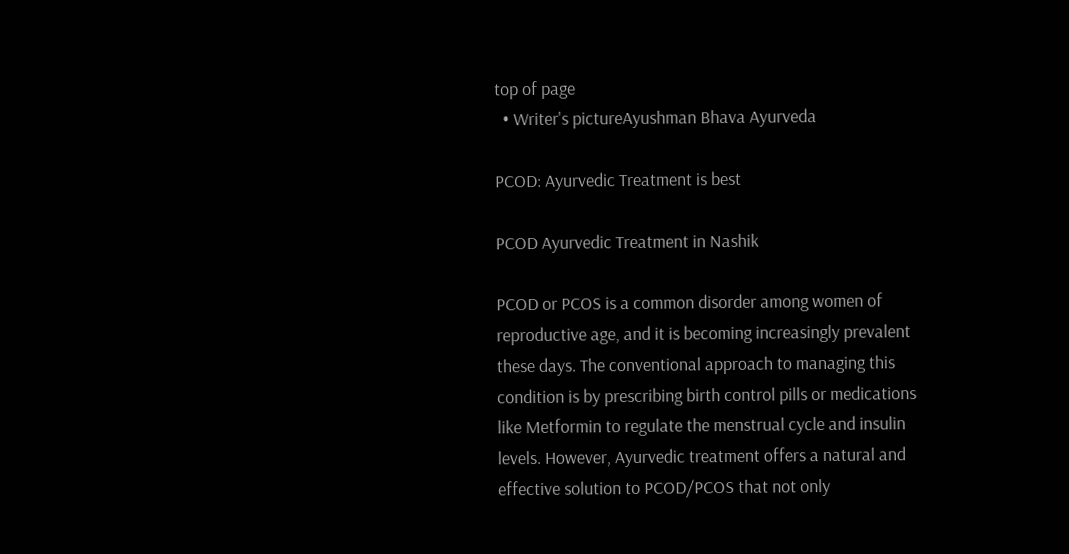top of page
  • Writer's pictureAyushman Bhava Ayurveda

PCOD: Ayurvedic Treatment is best

PCOD Ayurvedic Treatment in Nashik

PCOD or PCOS is a common disorder among women of reproductive age, and it is becoming increasingly prevalent these days. The conventional approach to managing this condition is by prescribing birth control pills or medications like Metformin to regulate the menstrual cycle and insulin levels. However, Ayurvedic treatment offers a natural and effective solution to PCOD/PCOS that not only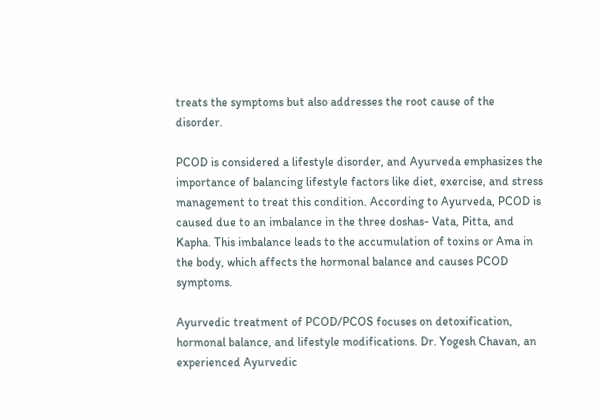treats the symptoms but also addresses the root cause of the disorder.

PCOD is considered a lifestyle disorder, and Ayurveda emphasizes the importance of balancing lifestyle factors like diet, exercise, and stress management to treat this condition. According to Ayurveda, PCOD is caused due to an imbalance in the three doshas- Vata, Pitta, and Kapha. This imbalance leads to the accumulation of toxins or Ama in the body, which affects the hormonal balance and causes PCOD symptoms.

Ayurvedic treatment of PCOD/PCOS focuses on detoxification, hormonal balance, and lifestyle modifications. Dr. Yogesh Chavan, an experienced Ayurvedic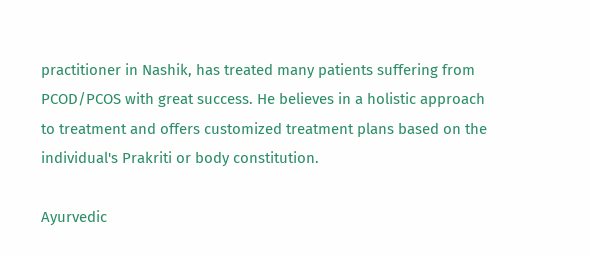practitioner in Nashik, has treated many patients suffering from PCOD/PCOS with great success. He believes in a holistic approach to treatment and offers customized treatment plans based on the individual's Prakriti or body constitution.

Ayurvedic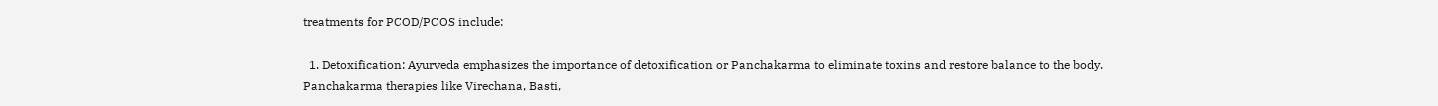treatments for PCOD/PCOS include:

  1. Detoxification: Ayurveda emphasizes the importance of detoxification or Panchakarma to eliminate toxins and restore balance to the body. Panchakarma therapies like Virechana, Basti,